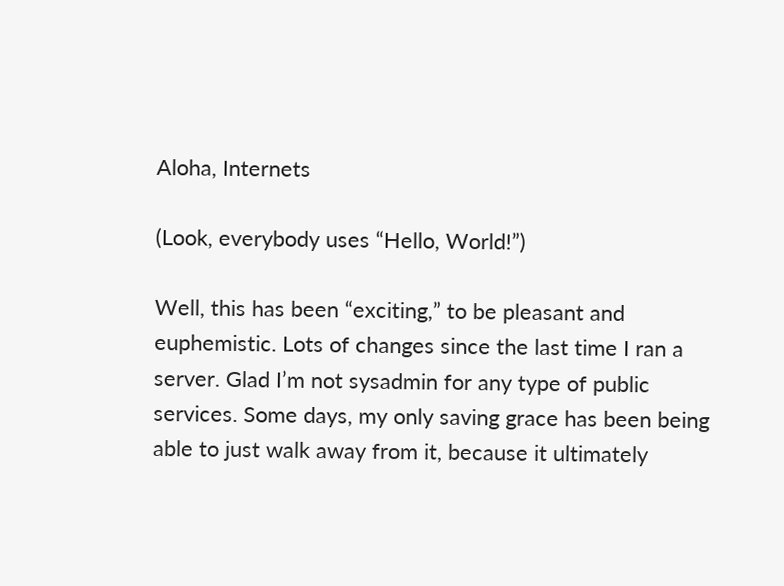Aloha, Internets

(Look, everybody uses “Hello, World!”)

Well, this has been “exciting,” to be pleasant and euphemistic. Lots of changes since the last time I ran a server. Glad I’m not sysadmin for any type of public services. Some days, my only saving grace has been being able to just walk away from it, because it ultimately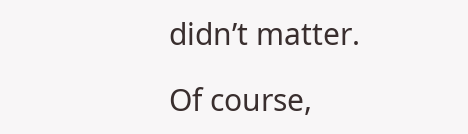didn’t matter.

Of course,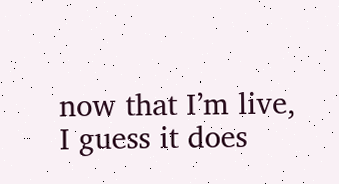now that I’m live, I guess it does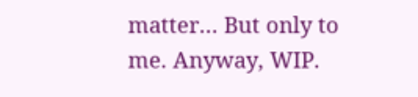matter… But only to me. Anyway, WIP.